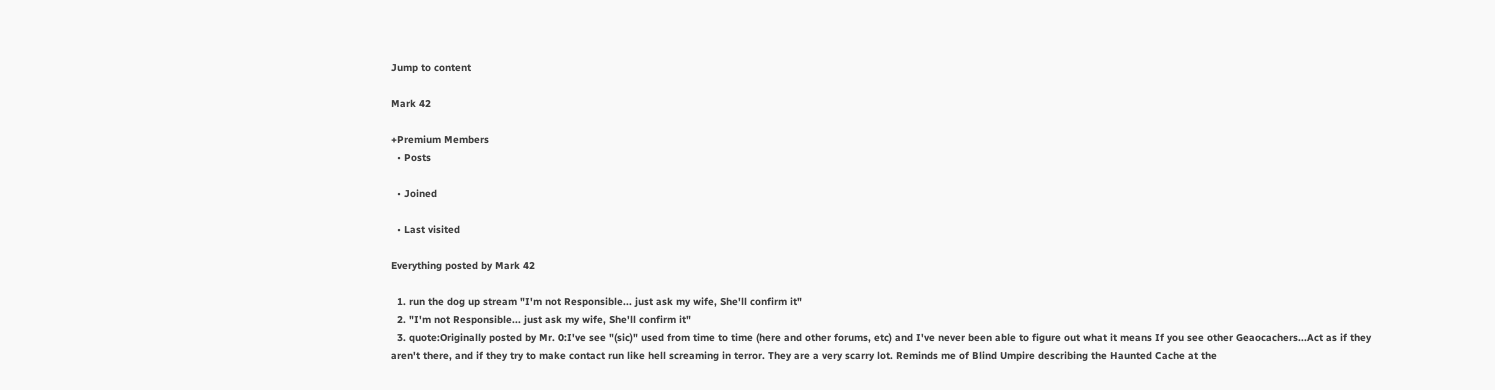Jump to content

Mark 42

+Premium Members
  • Posts

  • Joined

  • Last visited

Everything posted by Mark 42

  1. run the dog up stream "I'm not Responsible... just ask my wife, She'll confirm it"
  2. "I'm not Responsible... just ask my wife, She'll confirm it"
  3. quote:Originally posted by Mr. 0:I've see "(sic)" used from time to time (here and other forums, etc) and I've never been able to figure out what it means If you see other Geaocachers...Act as if they aren't there, and if they try to make contact run like hell screaming in terror. They are a very scarry lot. Reminds me of Blind Umpire describing the Haunted Cache at the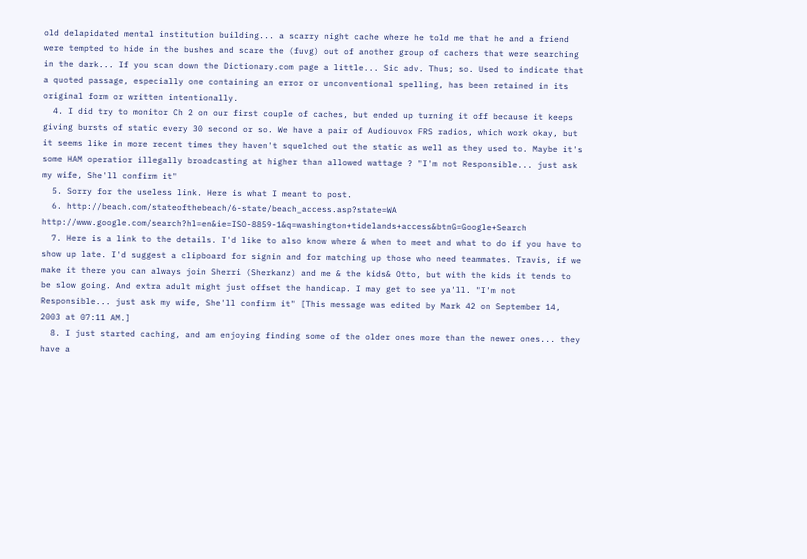old delapidated mental institution building... a scarry night cache where he told me that he and a friend were tempted to hide in the bushes and scare the (fuvg) out of another group of cachers that were searching in the dark... If you scan down the Dictionary.com page a little... Sic adv. Thus; so. Used to indicate that a quoted passage, especially one containing an error or unconventional spelling, has been retained in its original form or written intentionally.
  4. I did try to monitor Ch 2 on our first couple of caches, but ended up turning it off because it keeps giving bursts of static every 30 second or so. We have a pair of Audiouvox FRS radios, which work okay, but it seems like in more recent times they haven't squelched out the static as well as they used to. Maybe it's some HAM operatior illegally broadcasting at higher than allowed wattage ? "I'm not Responsible... just ask my wife, She'll confirm it"
  5. Sorry for the useless link. Here is what I meant to post.
  6. http://beach.com/stateofthebeach/6-state/beach_access.asp?state=WA http://www.google.com/search?hl=en&ie=ISO-8859-1&q=washington+tidelands+access&btnG=Google+Search
  7. Here is a link to the details. I'd like to also know where & when to meet and what to do if you have to show up late. I'd suggest a clipboard for signin and for matching up those who need teammates. Travis, if we make it there you can always join Sherri (Sherkanz) and me & the kids& Otto, but with the kids it tends to be slow going. And extra adult might just offset the handicap. I may get to see ya'll. "I'm not Responsible... just ask my wife, She'll confirm it" [This message was edited by Mark 42 on September 14, 2003 at 07:11 AM.]
  8. I just started caching, and am enjoying finding some of the older ones more than the newer ones... they have a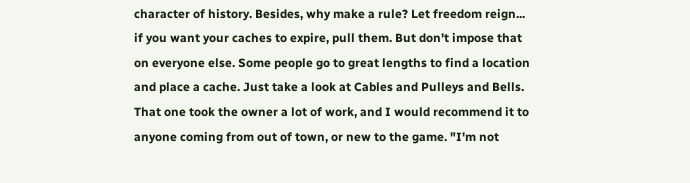character of history. Besides, why make a rule? Let freedom reign... if you want your caches to expire, pull them. But don't impose that on everyone else. Some people go to great lengths to find a location and place a cache. Just take a look at Cables and Pulleys and Bells. That one took the owner a lot of work, and I would recommend it to anyone coming from out of town, or new to the game. "I'm not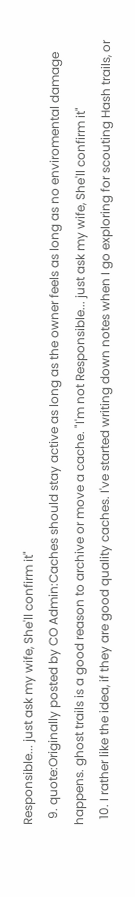Responsible... just ask my wife, She'll confirm it"
  9. quote:Originally posted by CO Admin:Caches should stay active as long as the owner feels as long as no enviromental damage happens. ghost trails is a good reason to archive or move a cache. "I'm not Responsible... just ask my wife, She'll confirm it"
  10. I rather like the idea, if they are good quality caches. I've started writing down notes when I go exploring for scouting Hash trails, or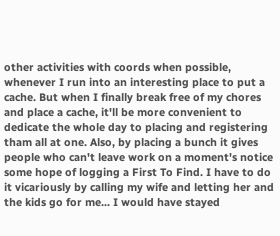other activities with coords when possible, whenever I run into an interesting place to put a cache. But when I finally break free of my chores and place a cache, it'll be more convenient to dedicate the whole day to placing and registering tham all at one. Also, by placing a bunch it gives people who can't leave work on a moment's notice some hope of logging a First To Find. I have to do it vicariously by calling my wife and letting her and the kids go for me... I would have stayed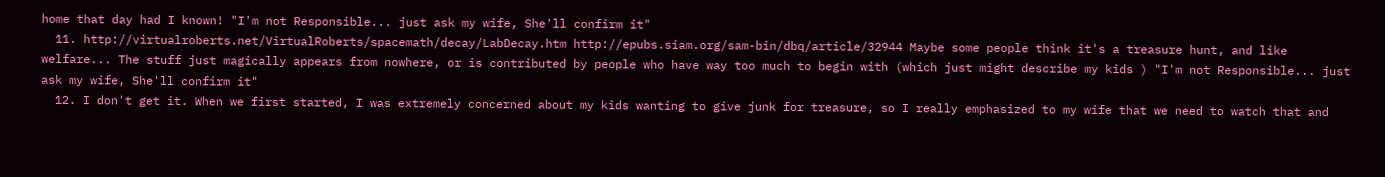home that day had I known! "I'm not Responsible... just ask my wife, She'll confirm it"
  11. http://virtualroberts.net/VirtualRoberts/spacemath/decay/LabDecay.htm http://epubs.siam.org/sam-bin/dbq/article/32944 Maybe some people think it's a treasure hunt, and like welfare... The stuff just magically appears from nowhere, or is contributed by people who have way too much to begin with (which just might describe my kids ) "I'm not Responsible... just ask my wife, She'll confirm it"
  12. I don't get it. When we first started, I was extremely concerned about my kids wanting to give junk for treasure, so I really emphasized to my wife that we need to watch that and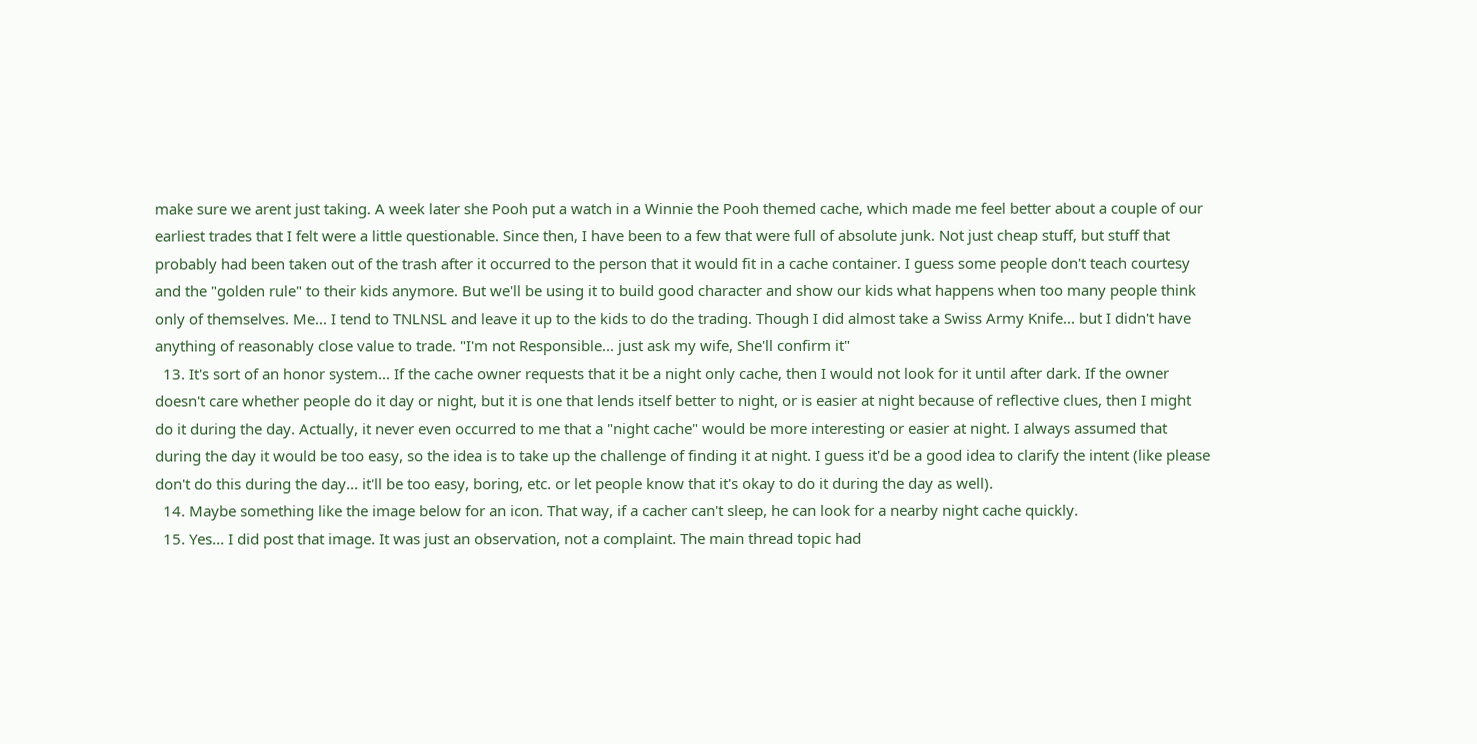make sure we arent just taking. A week later she Pooh put a watch in a Winnie the Pooh themed cache, which made me feel better about a couple of our earliest trades that I felt were a little questionable. Since then, I have been to a few that were full of absolute junk. Not just cheap stuff, but stuff that probably had been taken out of the trash after it occurred to the person that it would fit in a cache container. I guess some people don't teach courtesy and the "golden rule" to their kids anymore. But we'll be using it to build good character and show our kids what happens when too many people think only of themselves. Me... I tend to TNLNSL and leave it up to the kids to do the trading. Though I did almost take a Swiss Army Knife... but I didn't have anything of reasonably close value to trade. "I'm not Responsible... just ask my wife, She'll confirm it"
  13. It's sort of an honor system... If the cache owner requests that it be a night only cache, then I would not look for it until after dark. If the owner doesn't care whether people do it day or night, but it is one that lends itself better to night, or is easier at night because of reflective clues, then I might do it during the day. Actually, it never even occurred to me that a "night cache" would be more interesting or easier at night. I always assumed that during the day it would be too easy, so the idea is to take up the challenge of finding it at night. I guess it'd be a good idea to clarify the intent (like please don't do this during the day... it'll be too easy, boring, etc. or let people know that it's okay to do it during the day as well).
  14. Maybe something like the image below for an icon. That way, if a cacher can't sleep, he can look for a nearby night cache quickly.
  15. Yes... I did post that image. It was just an observation, not a complaint. The main thread topic had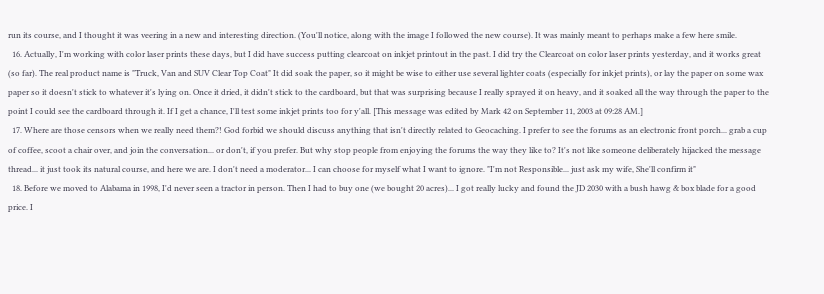run its course, and I thought it was veering in a new and interesting direction. (You'll notice, along with the image I followed the new course). It was mainly meant to perhaps make a few here smile.
  16. Actually, I'm working with color laser prints these days, but I did have success putting clearcoat on inkjet printout in the past. I did try the Clearcoat on color laser prints yesterday, and it works great (so far). The real product name is "Truck, Van and SUV Clear Top Coat" It did soak the paper, so it might be wise to either use several lighter coats (especially for inkjet prints), or lay the paper on some wax paper so it doesn't stick to whatever it's lying on. Once it dried, it didn't stick to the cardboard, but that was surprising because I really sprayed it on heavy, and it soaked all the way through the paper to the point I could see the cardboard through it. If I get a chance, I'll test some inkjet prints too for y'all. [This message was edited by Mark 42 on September 11, 2003 at 09:28 AM.]
  17. Where are those censors when we really need them?! God forbid we should discuss anything that isn't directly related to Geocaching. I prefer to see the forums as an electronic front porch... grab a cup of coffee, scoot a chair over, and join the conversation... or don't, if you prefer. But why stop people from enjoying the forums the way they like to? It's not like someone deliberately hijacked the message thread... it just took its natural course, and here we are. I don't need a moderator... I can choose for myself what I want to ignore. "I'm not Responsible... just ask my wife, She'll confirm it"
  18. Before we moved to Alabama in 1998, I'd never seen a tractor in person. Then I had to buy one (we bought 20 acres)... I got really lucky and found the JD 2030 with a bush hawg & box blade for a good price. I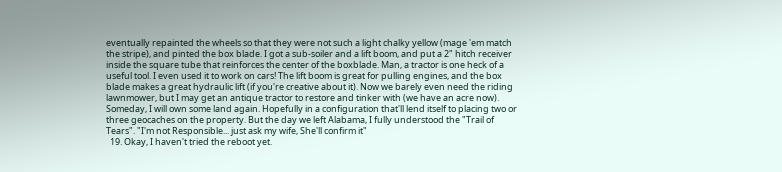eventually repainted the wheels so that they were not such a light chalky yellow (mage 'em match the stripe), and pinted the box blade. I got a sub-soiler and a lift boom, and put a 2" hitch receiver inside the square tube that reinforces the center of the boxblade. Man, a tractor is one heck of a useful tool. I even used it to work on cars! The lift boom is great for pulling engines, and the box blade makes a great hydraulic lift (if you're creative about it). Now we barely even need the riding lawnmower, but I may get an antique tractor to restore and tinker with (we have an acre now). Someday, I will own some land again. Hopefully in a configuration that'll lend itself to placing two or three geocaches on the property. But the day we left Alabama, I fully understood the "Trail of Tears". "I'm not Responsible... just ask my wife, She'll confirm it"
  19. Okay, I haven't tried the reboot yet.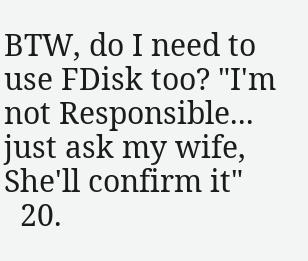BTW, do I need to use FDisk too? "I'm not Responsible... just ask my wife, She'll confirm it"
  20.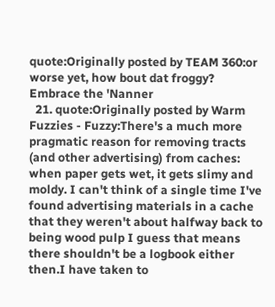quote:Originally posted by TEAM 360:or worse yet, how bout dat froggy? Embrace the 'Nanner
  21. quote:Originally posted by Warm Fuzzies - Fuzzy:There's a much more pragmatic reason for removing tracts (and other advertising) from caches: when paper gets wet, it gets slimy and moldy. I can't think of a single time I've found advertising materials in a cache that they weren't about halfway back to being wood pulp I guess that means there shouldn't be a logbook either then.I have taken to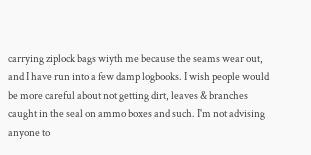carrying ziplock bags wiyth me because the seams wear out, and I have run into a few damp logbooks. I wish people would be more careful about not getting dirt, leaves & branches caught in the seal on ammo boxes and such. I'm not advising anyone to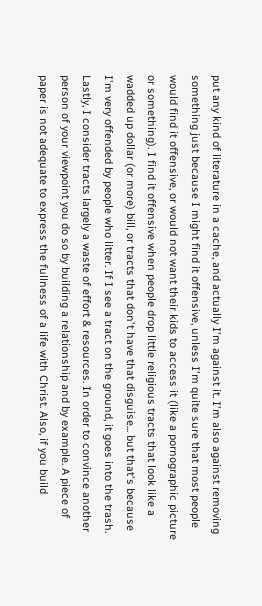put any kind of literature in a cache, and actually I'm against it. I'm also against removing something just because I might find it offensive, unless I'm quite sure that most people would find it offensive, or would not want their kids to access it (like a pornographic picture or something). I find it offensive when people drop little religious tracts that look like a wadded up dollar (or more) bill, or tracts that don't have that disguise... but that's because I'm very offended by people who litter. If I see a tract on the ground, it goes into the trash. Lastly, I consider tracts largely a waste of effort & resources. In order to convince another person of your viewpoint you do so by building a relationship and by example. A piece of paper is not adequate to express the fullness of a life with Christ. Also, if you build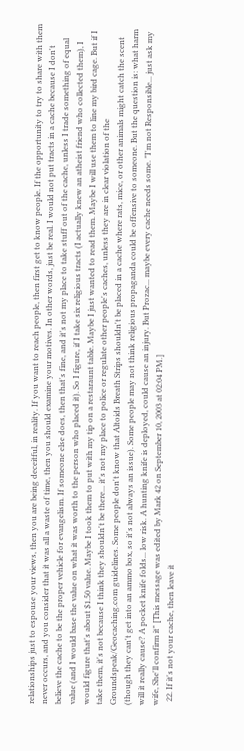relationships just to espouse your views, then you are being deceitful, in reality. If you want to reach people, then first get to know people. If the opportunity to try to share with them never occurs, and you consider that it was all a waste of time, then you should examine your motives. In other words, just be real. I would not put tracts in a cache because I don't believe the cache to be the proper vehicle for evangelism. If someone else does, then that's fine, and it's not my place to take stuff out of the cache, unless I trade something of equal value (and I would base the value on what it was worth to the person who placed it). So I figure, if I take six religious tracts (I actually knew an atheist friend who collected them), I would figure that's about $1.50 value. Maybe I took them to put with my tip on a restaraunt table. Maybe I just wanted to read them. Maybe I will use them to line my bird cage. But if I take them, it's not because I think they shouldn't be there... it's not my place to police or regulate other people's caches, unless they are in clear violation of the Groundspeak/Geocaching.com guidelines. Some people don't know that Altoids Breath Strips shouldn't be placed in a cache where rats, mice, or other animals might catch the scent (though they can't get into an ammo box, so it's not always an issue). Some people may not think religious propaganda could be offensive to someone. But the question is: what harm will it really cause? A pocket knife folds... low risk. A hunting knife is deployed, could cause an injury. But Prozac... maybe every cache needs some. "I'm not Responsible... just ask my wife, She'll confirm it" [This message was edited by Mark 42 on September 10, 2003 at 02:04 PM.]
  22. If it's not your cache, then leave it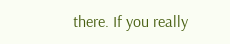there. If you really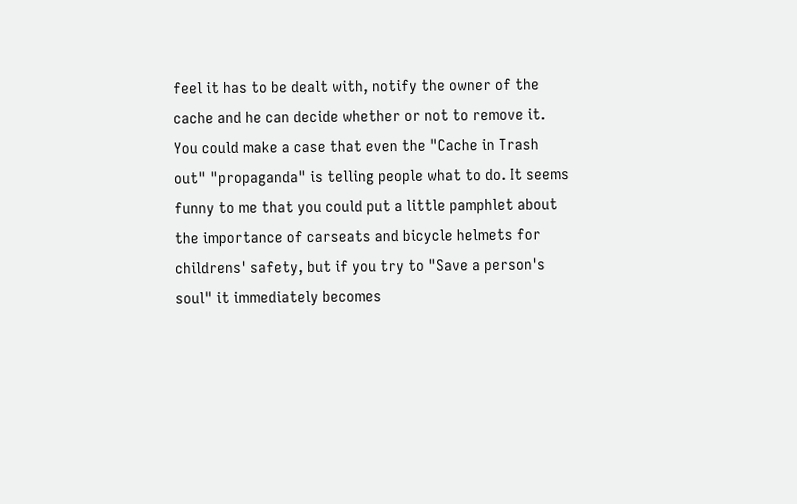feel it has to be dealt with, notify the owner of the cache and he can decide whether or not to remove it. You could make a case that even the "Cache in Trash out" "propaganda" is telling people what to do. It seems funny to me that you could put a little pamphlet about the importance of carseats and bicycle helmets for childrens' safety, but if you try to "Save a person's soul" it immediately becomes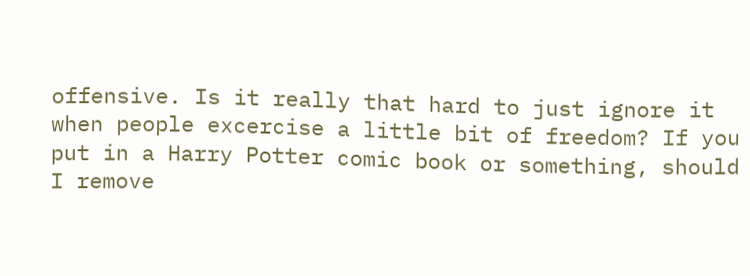offensive. Is it really that hard to just ignore it when people excercise a little bit of freedom? If you put in a Harry Potter comic book or something, should I remove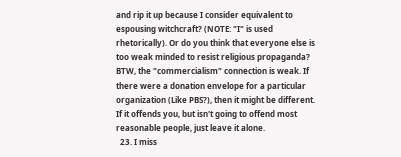and rip it up because I consider equivalent to espousing witchcraft? (NOTE: "I" is used rhetorically). Or do you think that everyone else is too weak minded to resist religious propaganda? BTW, the "commercialism" connection is weak. If there were a donation envelope for a particular organization (Like PBS?), then it might be different. If it offends you, but isn't going to offend most reasonable people, just leave it alone.
  23. I miss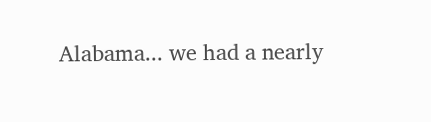Alabama... we had a nearly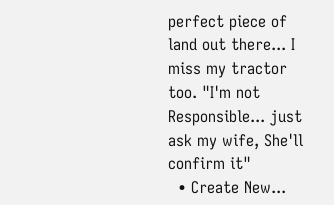perfect piece of land out there... I miss my tractor too. "I'm not Responsible... just ask my wife, She'll confirm it"
  • Create New...